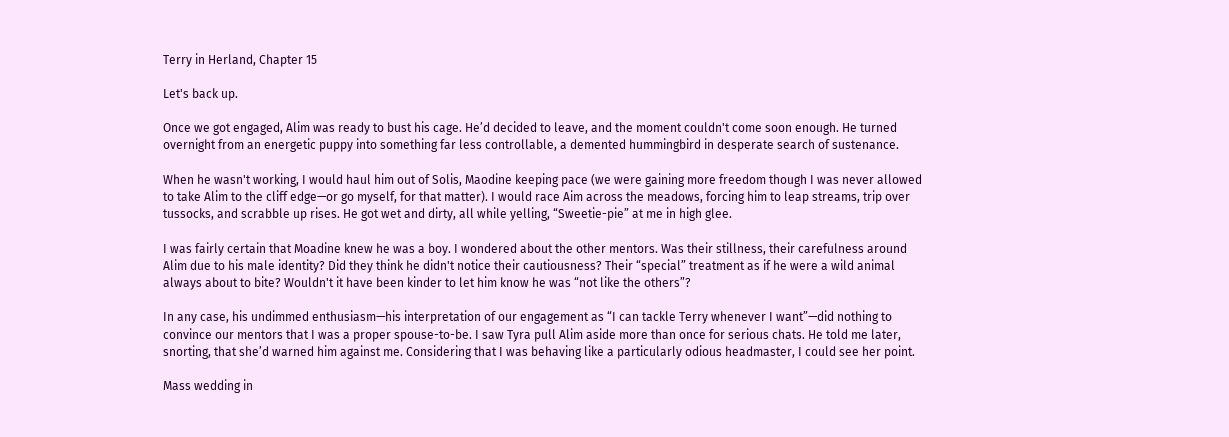Terry in Herland, Chapter 15

Let's back up.

Once we got engaged, Alim was ready to bust his cage. He’d decided to leave, and the moment couldn't come soon enough. He turned overnight from an energetic puppy into something far less controllable, a demented hummingbird in desperate search of sustenance.

When he wasn't working, I would haul him out of Solis, Maodine keeping pace (we were gaining more freedom though I was never allowed to take Alim to the cliff edge—or go myself, for that matter). I would race Aim across the meadows, forcing him to leap streams, trip over tussocks, and scrabble up rises. He got wet and dirty, all while yelling, “Sweetie-pie” at me in high glee.

I was fairly certain that Moadine knew he was a boy. I wondered about the other mentors. Was their stillness, their carefulness around Alim due to his male identity? Did they think he didn't notice their cautiousness? Their “special” treatment as if he were a wild animal always about to bite? Wouldn't it have been kinder to let him know he was “not like the others”?

In any case, his undimmed enthusiasm—his interpretation of our engagement as “I can tackle Terry whenever I want”—did nothing to convince our mentors that I was a proper spouse-to-be. I saw Tyra pull Alim aside more than once for serious chats. He told me later, snorting, that she’d warned him against me. Considering that I was behaving like a particularly odious headmaster, I could see her point.

Mass wedding in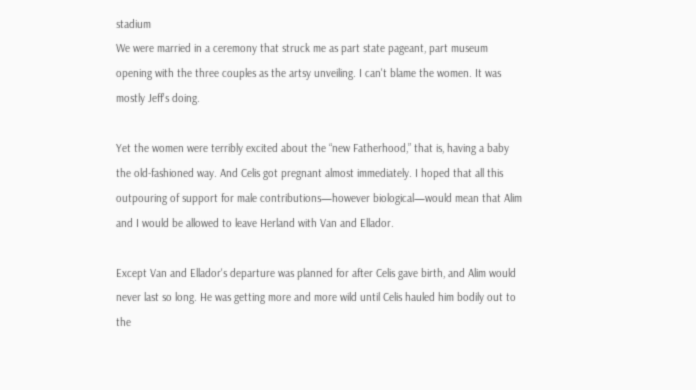stadium
We were married in a ceremony that struck me as part state pageant, part museum opening with the three couples as the artsy unveiling. I can't blame the women. It was mostly Jeff's doing.

Yet the women were terribly excited about the “new Fatherhood,” that is, having a baby the old-fashioned way. And Celis got pregnant almost immediately. I hoped that all this outpouring of support for male contributions—however biological—would mean that Alim and I would be allowed to leave Herland with Van and Ellador.

Except Van and Ellador's departure was planned for after Celis gave birth, and Alim would never last so long. He was getting more and more wild until Celis hauled him bodily out to the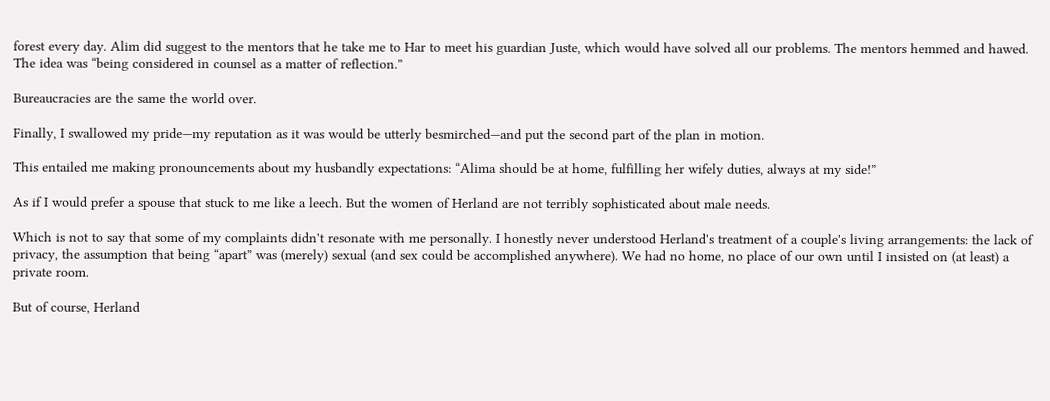forest every day. Alim did suggest to the mentors that he take me to Har to meet his guardian Juste, which would have solved all our problems. The mentors hemmed and hawed. The idea was “being considered in counsel as a matter of reflection.”

Bureaucracies are the same the world over.

Finally, I swallowed my pride—my reputation as it was would be utterly besmirched—and put the second part of the plan in motion.

This entailed me making pronouncements about my husbandly expectations: “Alima should be at home, fulfilling her wifely duties, always at my side!”

As if I would prefer a spouse that stuck to me like a leech. But the women of Herland are not terribly sophisticated about male needs.

Which is not to say that some of my complaints didn't resonate with me personally. I honestly never understood Herland's treatment of a couple's living arrangements: the lack of privacy, the assumption that being “apart” was (merely) sexual (and sex could be accomplished anywhere). We had no home, no place of our own until I insisted on (at least) a private room.

But of course, Herland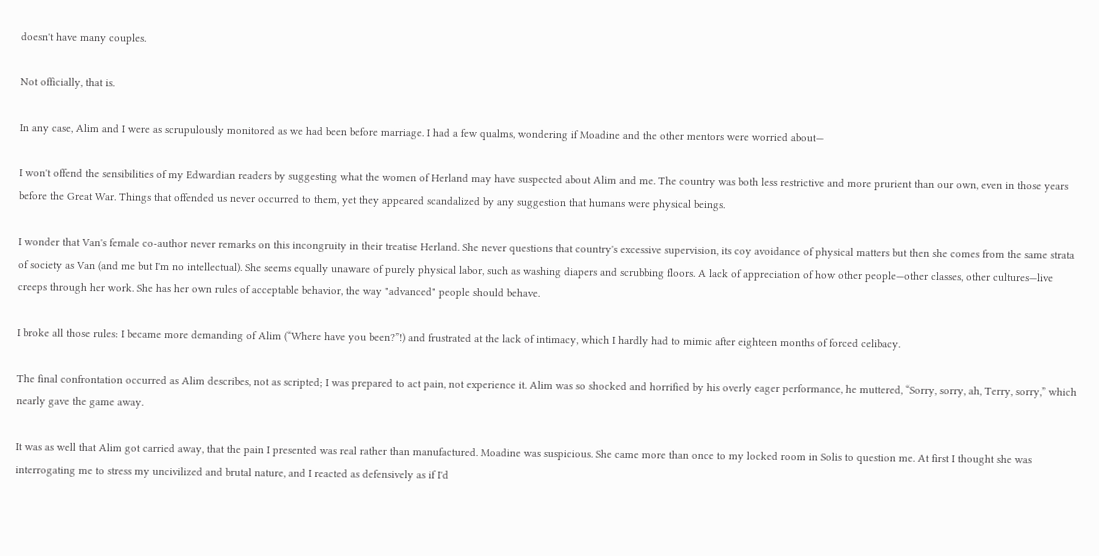doesn't have many couples.

Not officially, that is.

In any case, Alim and I were as scrupulously monitored as we had been before marriage. I had a few qualms, wondering if Moadine and the other mentors were worried about—

I won't offend the sensibilities of my Edwardian readers by suggesting what the women of Herland may have suspected about Alim and me. The country was both less restrictive and more prurient than our own, even in those years before the Great War. Things that offended us never occurred to them, yet they appeared scandalized by any suggestion that humans were physical beings.

I wonder that Van's female co-author never remarks on this incongruity in their treatise Herland. She never questions that country's excessive supervision, its coy avoidance of physical matters but then she comes from the same strata of society as Van (and me but I'm no intellectual). She seems equally unaware of purely physical labor, such as washing diapers and scrubbing floors. A lack of appreciation of how other people—other classes, other cultures—live creeps through her work. She has her own rules of acceptable behavior, the way "advanced" people should behave.

I broke all those rules: I became more demanding of Alim (“Where have you been?”!) and frustrated at the lack of intimacy, which I hardly had to mimic after eighteen months of forced celibacy.

The final confrontation occurred as Alim describes, not as scripted; I was prepared to act pain, not experience it. Alim was so shocked and horrified by his overly eager performance, he muttered, “Sorry, sorry, ah, Terry, sorry,” which nearly gave the game away.

It was as well that Alim got carried away, that the pain I presented was real rather than manufactured. Moadine was suspicious. She came more than once to my locked room in Solis to question me. At first I thought she was interrogating me to stress my uncivilized and brutal nature, and I reacted as defensively as if I'd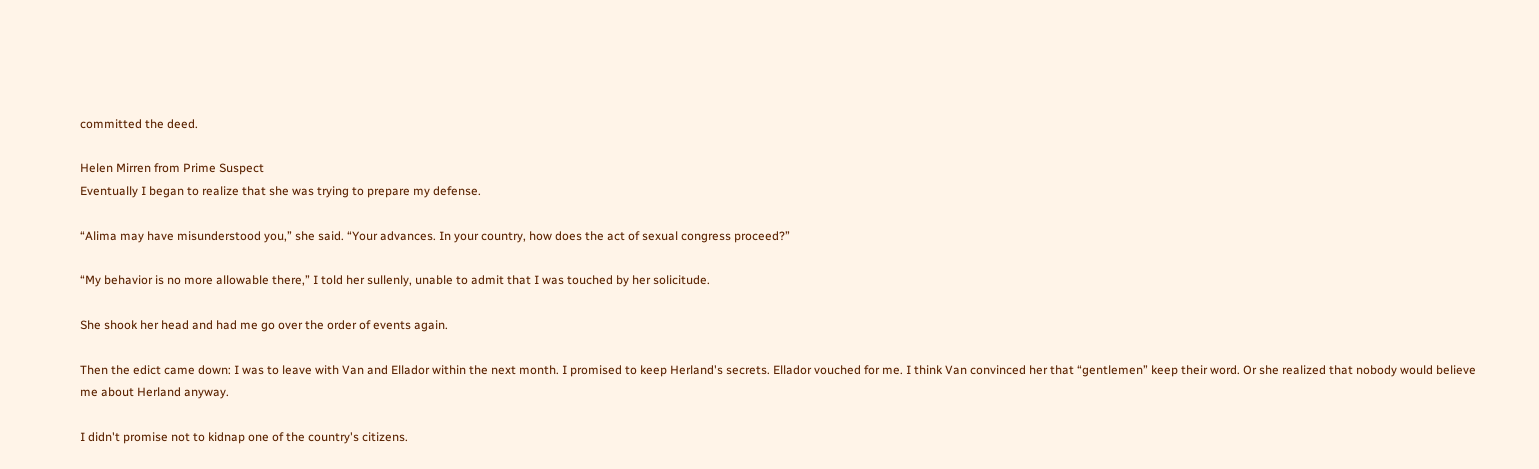committed the deed.

Helen Mirren from Prime Suspect
Eventually I began to realize that she was trying to prepare my defense.

“Alima may have misunderstood you,” she said. “Your advances. In your country, how does the act of sexual congress proceed?”

“My behavior is no more allowable there,” I told her sullenly, unable to admit that I was touched by her solicitude.

She shook her head and had me go over the order of events again.

Then the edict came down: I was to leave with Van and Ellador within the next month. I promised to keep Herland's secrets. Ellador vouched for me. I think Van convinced her that “gentlemen” keep their word. Or she realized that nobody would believe me about Herland anyway.

I didn't promise not to kidnap one of the country's citizens.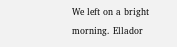We left on a bright morning. Ellador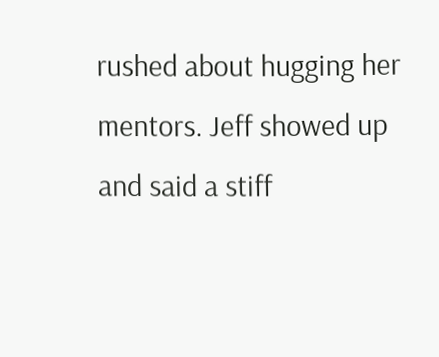rushed about hugging her mentors. Jeff showed up and said a stiff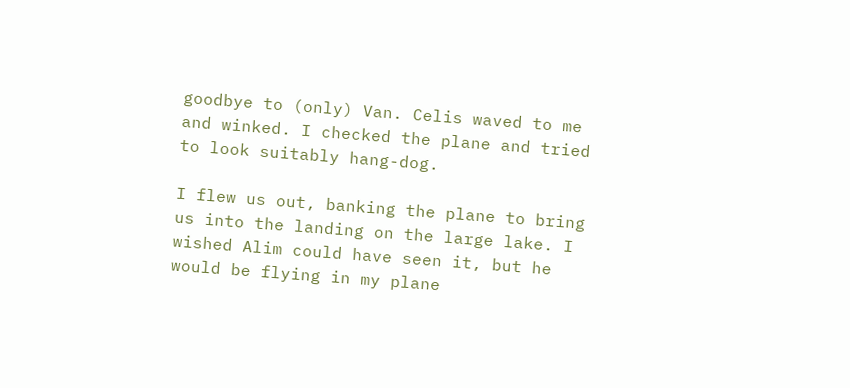goodbye to (only) Van. Celis waved to me and winked. I checked the plane and tried to look suitably hang-dog.

I flew us out, banking the plane to bring us into the landing on the large lake. I wished Alim could have seen it, but he would be flying in my plane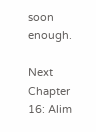soon enough.

Next Chapter 16: Alim